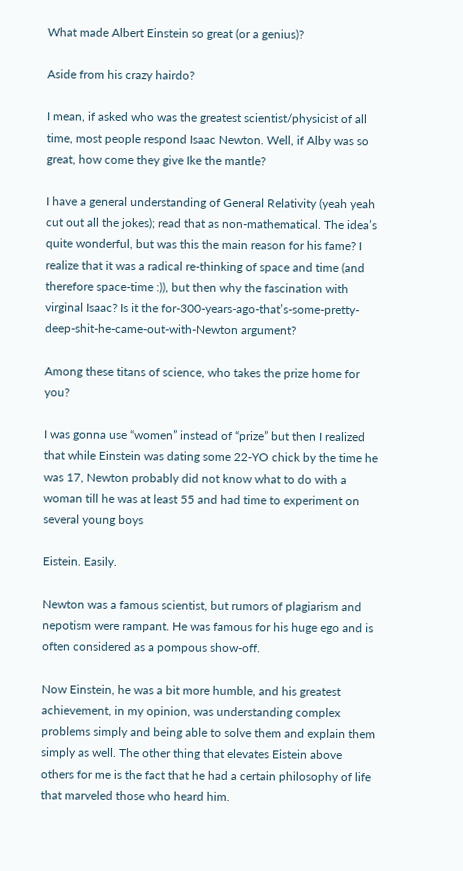What made Albert Einstein so great (or a genius)?

Aside from his crazy hairdo?

I mean, if asked who was the greatest scientist/physicist of all time, most people respond Isaac Newton. Well, if Alby was so great, how come they give Ike the mantle?

I have a general understanding of General Relativity (yeah yeah cut out all the jokes); read that as non-mathematical. The idea’s quite wonderful, but was this the main reason for his fame? I realize that it was a radical re-thinking of space and time (and therefore space-time :)), but then why the fascination with virginal Isaac? Is it the for-300-years-ago-that’s-some-pretty-deep-shit-he-came-out-with-Newton argument?

Among these titans of science, who takes the prize home for you?

I was gonna use “women” instead of “prize” but then I realized that while Einstein was dating some 22-YO chick by the time he was 17, Newton probably did not know what to do with a woman till he was at least 55 and had time to experiment on several young boys

Eistein. Easily.

Newton was a famous scientist, but rumors of plagiarism and nepotism were rampant. He was famous for his huge ego and is often considered as a pompous show-off.

Now Einstein, he was a bit more humble, and his greatest achievement, in my opinion, was understanding complex problems simply and being able to solve them and explain them simply as well. The other thing that elevates Eistein above others for me is the fact that he had a certain philosophy of life that marveled those who heard him.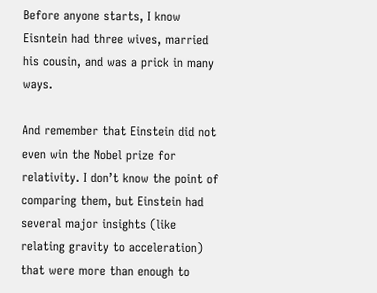Before anyone starts, I know Eisntein had three wives, married his cousin, and was a prick in many ways.

And remember that Einstein did not even win the Nobel prize for relativity. I don’t know the point of comparing them, but Einstein had several major insights (like relating gravity to acceleration) that were more than enough to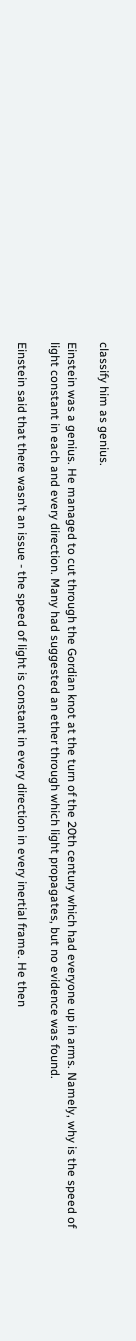classify him as genius.

Einstein was a genius. He managed to cut through the Gordian knot at the turn of the 20th century which had everyone up in arms. Namely, why is the speed of light constant in each and every direction. Many had suggested an ether through which light propagates, but no evidence was found.

Einstein said that there wasn’t an issue - the speed of light is constant in every direction in every inertial frame. He then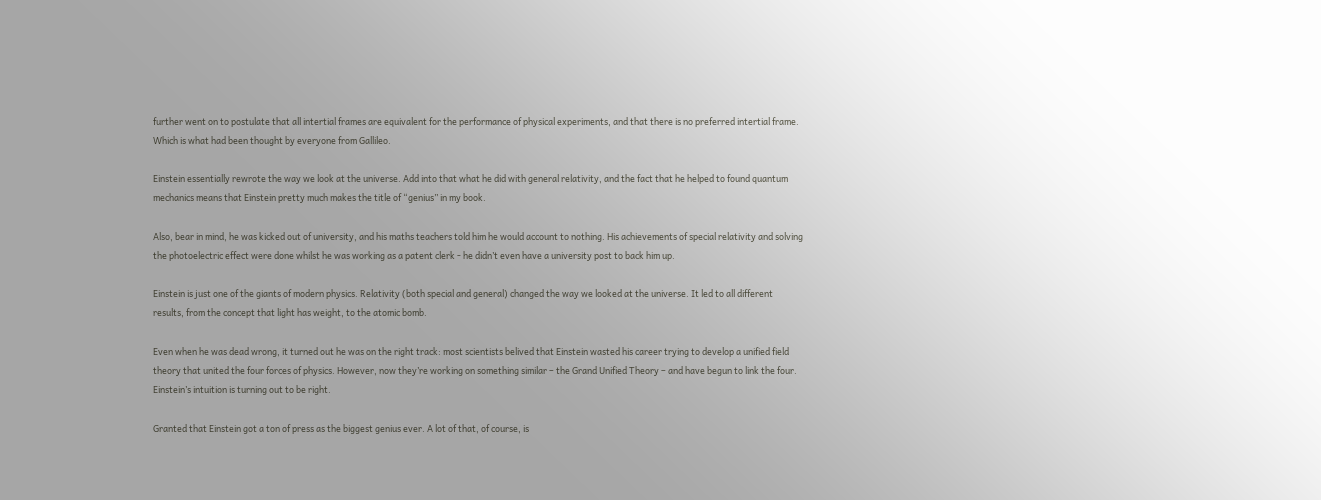further went on to postulate that all intertial frames are equivalent for the performance of physical experiments, and that there is no preferred intertial frame. Which is what had been thought by everyone from Gallileo.

Einstein essentially rewrote the way we look at the universe. Add into that what he did with general relativity, and the fact that he helped to found quantum mechanics means that Einstein pretty much makes the title of “genius” in my book.

Also, bear in mind, he was kicked out of university, and his maths teachers told him he would account to nothing. His achievements of special relativity and solving the photoelectric effect were done whilst he was working as a patent clerk - he didn’t even have a university post to back him up.

Einstein is just one of the giants of modern physics. Relativity (both special and general) changed the way we looked at the universe. It led to all different results, from the concept that light has weight, to the atomic bomb.

Even when he was dead wrong, it turned out he was on the right track: most scientists belived that Einstein wasted his career trying to develop a unified field theory that united the four forces of physics. However, now they’re working on something similar – the Grand Unified Theory – and have begun to link the four.
Einstein’s intuition is turning out to be right.

Granted that Einstein got a ton of press as the biggest genius ever. A lot of that, of course, is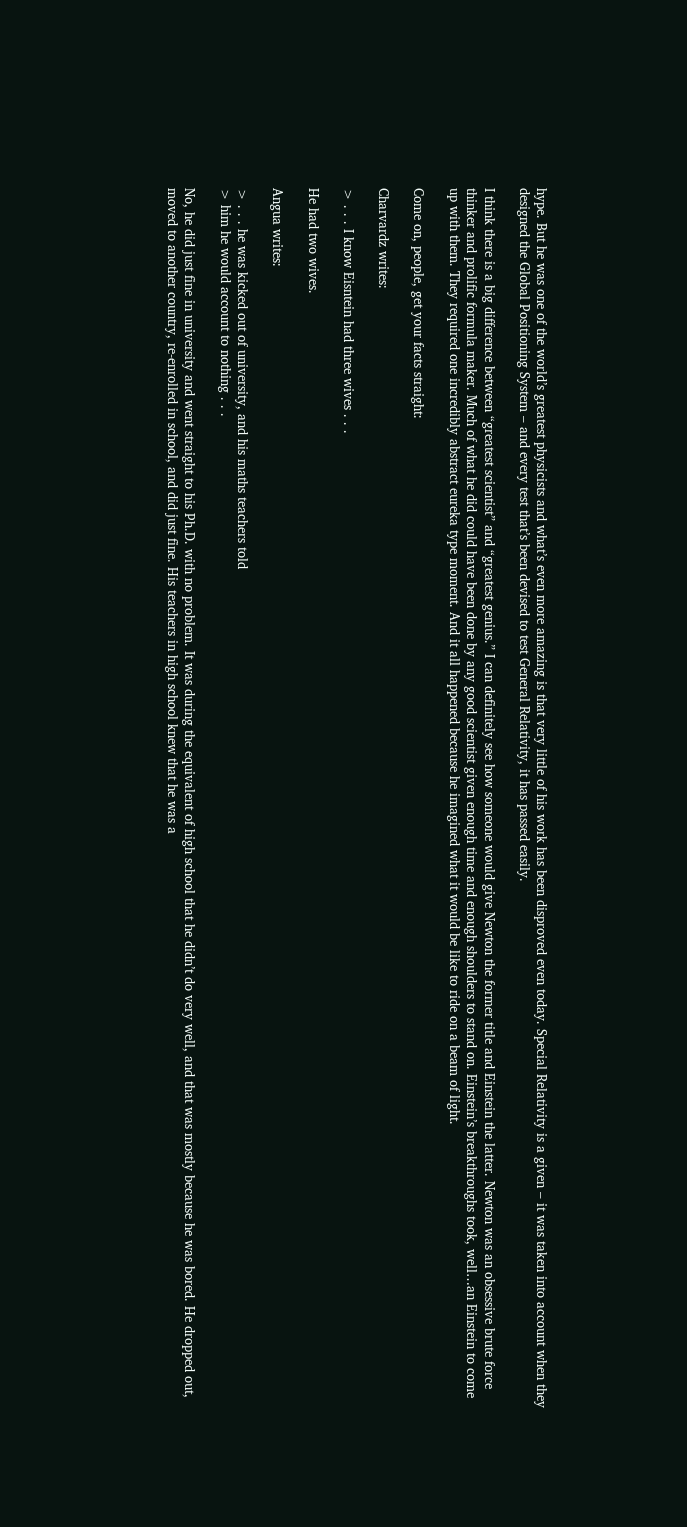hype. But he was one of the world’s greatest physicists and what’s even more amazing is that very little of his work has been disproved even today. Special Relativity is a given – it was taken into account when they designed the Global Positioning System – and every test that’s been devised to test General Relativity, it has passed easily.

I think there is a big difference between “greatest scientist” and “greatest genius.” I can definitely see how someone would give Newton the former title and Einstein the latter. Newton was an obsessive brute force thinker and prolific formula maker. Much of what he did could have been done by any good scientist given enough time and enough shoulders to stand on. Einstein’s breakthroughs took, well…an Einstein to come up with them. They required one incredibly abstract eureka type moment. And it all happened because he imagined what it would be like to ride on a beam of light.

Come on, people, get your facts straight:

Charvardz writes:

> . . . I know Eisntein had three wives . . .

He had two wives.

Angua writes:

> . . . he was kicked out of university, and his maths teachers told
> him he would account to nothing . . .

No, he did just fine in university and went straight to his Ph.D. with no problem. It was during the equivalent of high school that he didn’t do very well, and that was mostly because he was bored. He dropped out, moved to another country, re-enrolled in school, and did just fine. His teachers in high school knew that he was a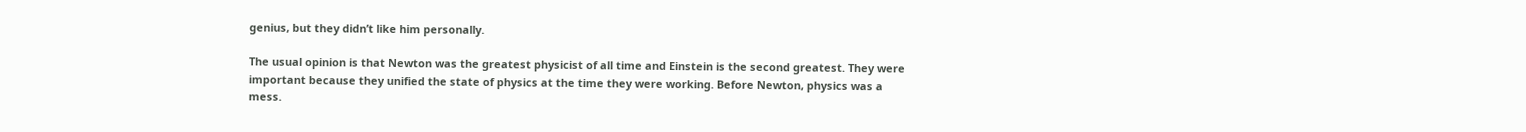genius, but they didn’t like him personally.

The usual opinion is that Newton was the greatest physicist of all time and Einstein is the second greatest. They were important because they unified the state of physics at the time they were working. Before Newton, physics was a mess.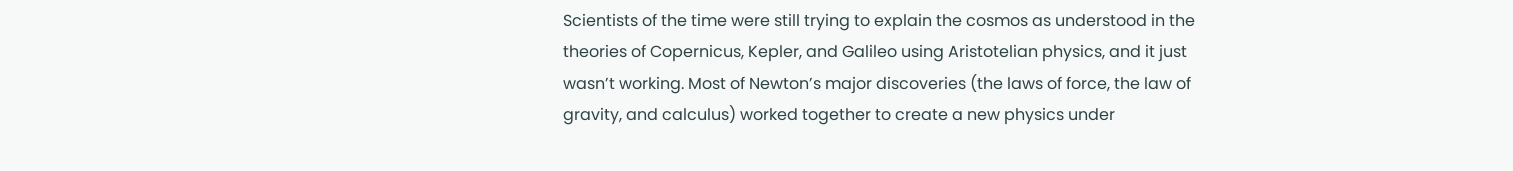Scientists of the time were still trying to explain the cosmos as understood in the theories of Copernicus, Kepler, and Galileo using Aristotelian physics, and it just wasn’t working. Most of Newton’s major discoveries (the laws of force, the law of gravity, and calculus) worked together to create a new physics under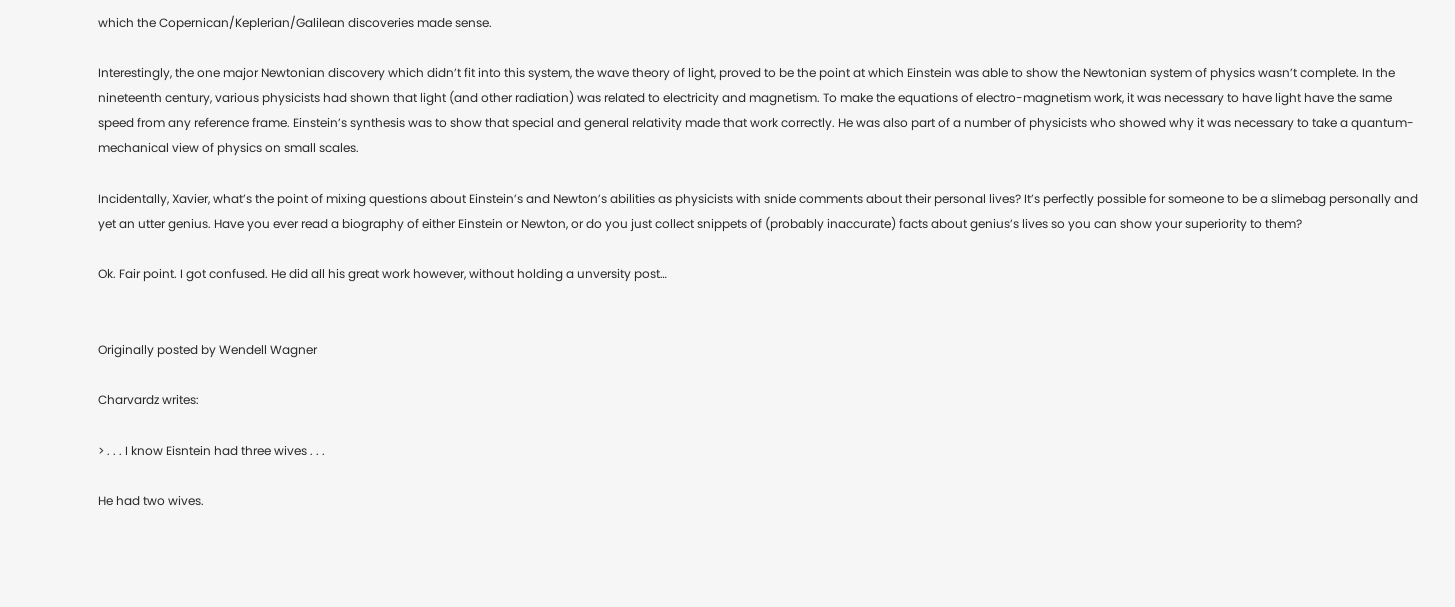which the Copernican/Keplerian/Galilean discoveries made sense.

Interestingly, the one major Newtonian discovery which didn’t fit into this system, the wave theory of light, proved to be the point at which Einstein was able to show the Newtonian system of physics wasn’t complete. In the nineteenth century, various physicists had shown that light (and other radiation) was related to electricity and magnetism. To make the equations of electro-magnetism work, it was necessary to have light have the same speed from any reference frame. Einstein’s synthesis was to show that special and general relativity made that work correctly. He was also part of a number of physicists who showed why it was necessary to take a quantum-mechanical view of physics on small scales.

Incidentally, Xavier, what’s the point of mixing questions about Einstein’s and Newton’s abilities as physicists with snide comments about their personal lives? It’s perfectly possible for someone to be a slimebag personally and yet an utter genius. Have you ever read a biography of either Einstein or Newton, or do you just collect snippets of (probably inaccurate) facts about genius’s lives so you can show your superiority to them?

Ok. Fair point. I got confused. He did all his great work however, without holding a unversity post…


Originally posted by Wendell Wagner

Charvardz writes:

> . . . I know Eisntein had three wives . . .

He had two wives.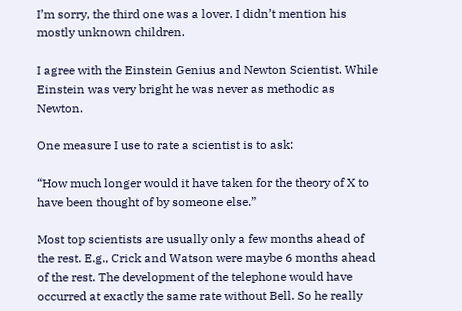I’m sorry, the third one was a lover. I didn’t mention his mostly unknown children.

I agree with the Einstein Genius and Newton Scientist. While Einstein was very bright he was never as methodic as Newton.

One measure I use to rate a scientist is to ask:

“How much longer would it have taken for the theory of X to have been thought of by someone else.”

Most top scientists are usually only a few months ahead of the rest. E.g., Crick and Watson were maybe 6 months ahead of the rest. The development of the telephone would have occurred at exactly the same rate without Bell. So he really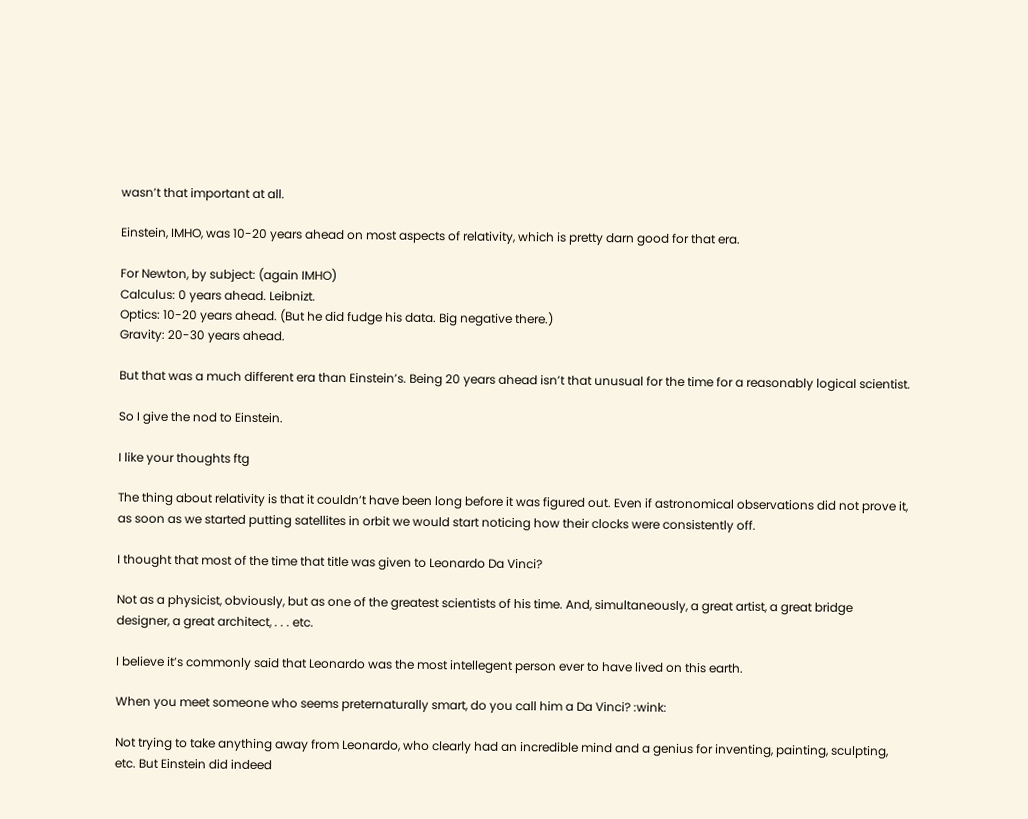wasn’t that important at all.

Einstein, IMHO, was 10-20 years ahead on most aspects of relativity, which is pretty darn good for that era.

For Newton, by subject: (again IMHO)
Calculus: 0 years ahead. Leibnizt.
Optics: 10-20 years ahead. (But he did fudge his data. Big negative there.)
Gravity: 20-30 years ahead.

But that was a much different era than Einstein’s. Being 20 years ahead isn’t that unusual for the time for a reasonably logical scientist.

So I give the nod to Einstein.

I like your thoughts ftg

The thing about relativity is that it couldn’t have been long before it was figured out. Even if astronomical observations did not prove it, as soon as we started putting satellites in orbit we would start noticing how their clocks were consistently off.

I thought that most of the time that title was given to Leonardo Da Vinci?

Not as a physicist, obviously, but as one of the greatest scientists of his time. And, simultaneously, a great artist, a great bridge designer, a great architect, . . . etc.

I believe it’s commonly said that Leonardo was the most intellegent person ever to have lived on this earth.

When you meet someone who seems preternaturally smart, do you call him a Da Vinci? :wink:

Not trying to take anything away from Leonardo, who clearly had an incredible mind and a genius for inventing, painting, sculpting, etc. But Einstein did indeed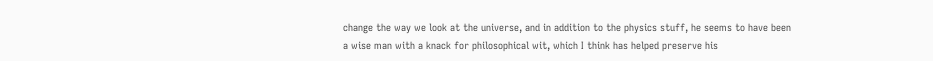change the way we look at the universe, and in addition to the physics stuff, he seems to have been a wise man with a knack for philosophical wit, which I think has helped preserve his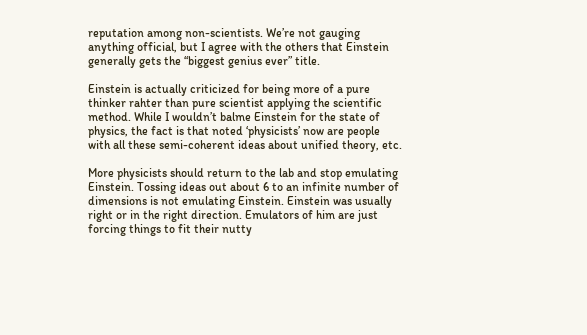reputation among non-scientists. We’re not gauging anything official, but I agree with the others that Einstein generally gets the “biggest genius ever” title.

Einstein is actually criticized for being more of a pure thinker rahter than pure scientist applying the scientific method. While I wouldn’t balme Einstein for the state of physics, the fact is that noted ‘physicists’ now are people with all these semi-coherent ideas about unified theory, etc.

More physicists should return to the lab and stop emulating Einstein. Tossing ideas out about 6 to an infinite number of dimensions is not emulating Einstein. Einstein was usually right or in the right direction. Emulators of him are just forcing things to fit their nutty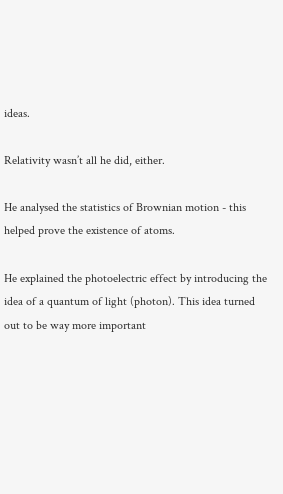ideas.

Relativity wasn’t all he did, either.

He analysed the statistics of Brownian motion - this helped prove the existence of atoms.

He explained the photoelectric effect by introducing the idea of a quantum of light (photon). This idea turned out to be way more important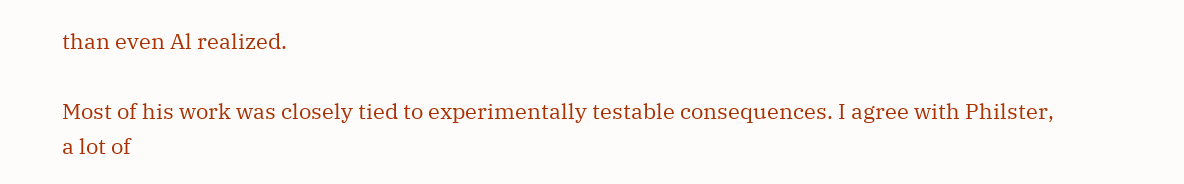than even Al realized.

Most of his work was closely tied to experimentally testable consequences. I agree with Philster, a lot of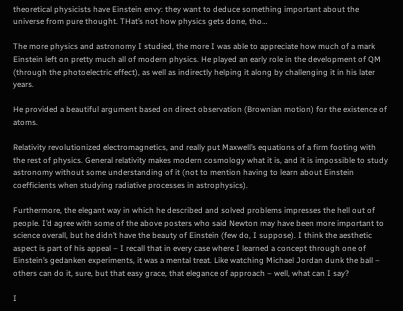theoretical physicists have Einstein envy: they want to deduce something important about the universe from pure thought. THat’s not how physics gets done, tho…

The more physics and astronomy I studied, the more I was able to appreciate how much of a mark Einstein left on pretty much all of modern physics. He played an early role in the development of QM (through the photoelectric effect), as well as indirectly helping it along by challenging it in his later years.

He provided a beautiful argument based on direct observation (Brownian motion) for the existence of atoms.

Relativity revolutionized electromagnetics, and really put Maxwell’s equations of a firm footing with the rest of physics. General relativity makes modern cosmology what it is, and it is impossible to study astronomy without some understanding of it (not to mention having to learn about Einstein coefficients when studying radiative processes in astrophysics).

Furthermore, the elegant way in which he described and solved problems impresses the hell out of people. I’d agree with some of the above posters who said Newton may have been more important to science overall, but he didn’t have the beauty of Einstein (few do, I suppose). I think the aesthetic aspect is part of his appeal – I recall that in every case where I learned a concept through one of Einstein’s gedanken experiments, it was a mental treat. Like watching Michael Jordan dunk the ball – others can do it, sure, but that easy grace, that elegance of approach – well, what can I say?

I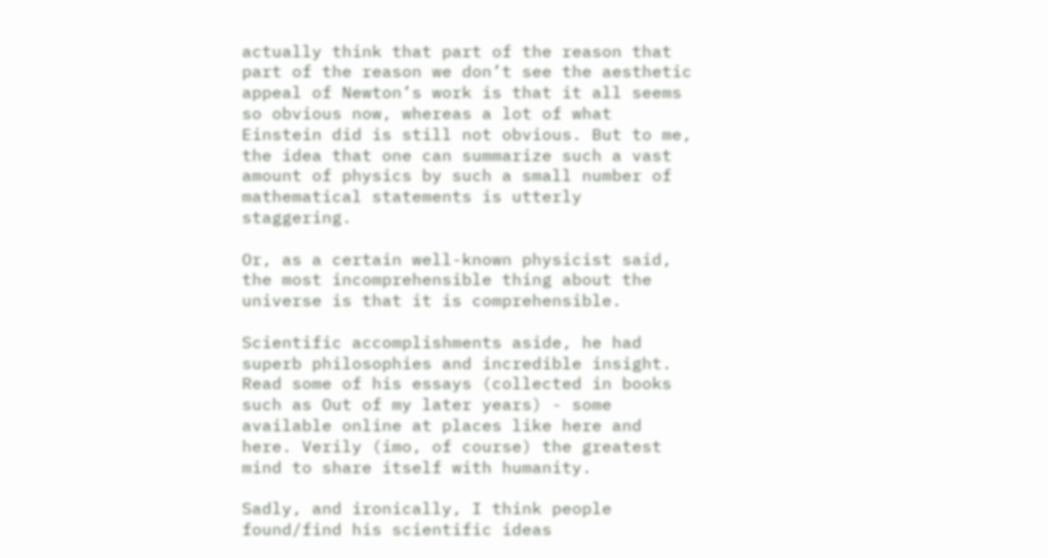actually think that part of the reason that part of the reason we don’t see the aesthetic appeal of Newton’s work is that it all seems so obvious now, whereas a lot of what Einstein did is still not obvious. But to me, the idea that one can summarize such a vast amount of physics by such a small number of mathematical statements is utterly staggering.

Or, as a certain well-known physicist said, the most incomprehensible thing about the universe is that it is comprehensible.

Scientific accomplishments aside, he had superb philosophies and incredible insight. Read some of his essays (collected in books such as Out of my later years) - some available online at places like here and here. Verily (imo, of course) the greatest mind to share itself with humanity.

Sadly, and ironically, I think people found/find his scientific ideas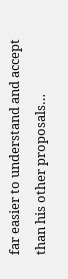far easier to understand and accept than his other proposals…